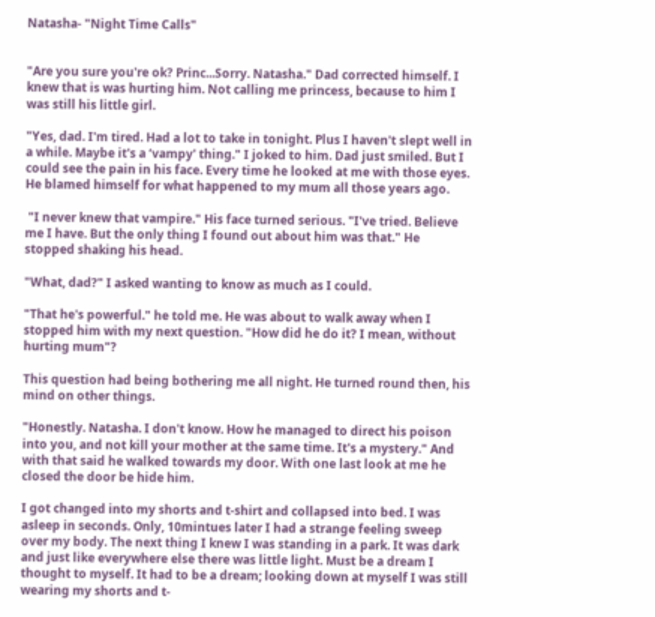Natasha- "Night Time Calls"


"Are you sure you're ok? Princ...Sorry. Natasha." Dad corrected himself. I knew that is was hurting him. Not calling me princess, because to him I was still his little girl.

"Yes, dad. I'm tired. Had a lot to take in tonight. Plus I haven't slept well in a while. Maybe it's a ‘vampy' thing." I joked to him. Dad just smiled. But I could see the pain in his face. Every time he looked at me with those eyes. He blamed himself for what happened to my mum all those years ago.

 "I never knew that vampire." His face turned serious. "I've tried. Believe me I have. But the only thing I found out about him was that." He stopped shaking his head.

"What, dad?" I asked wanting to know as much as I could.

"That he's powerful." he told me. He was about to walk away when I stopped him with my next question. "How did he do it? I mean, without hurting mum"?

This question had being bothering me all night. He turned round then, his mind on other things.

"Honestly. Natasha. I don't know. How he managed to direct his poison into you, and not kill your mother at the same time. It's a mystery." And with that said he walked towards my door. With one last look at me he closed the door be hide him.

I got changed into my shorts and t-shirt and collapsed into bed. I was asleep in seconds. Only, 10mintues later I had a strange feeling sweep over my body. The next thing I knew I was standing in a park. It was dark and just like everywhere else there was little light. Must be a dream I thought to myself. It had to be a dream; looking down at myself I was still wearing my shorts and t-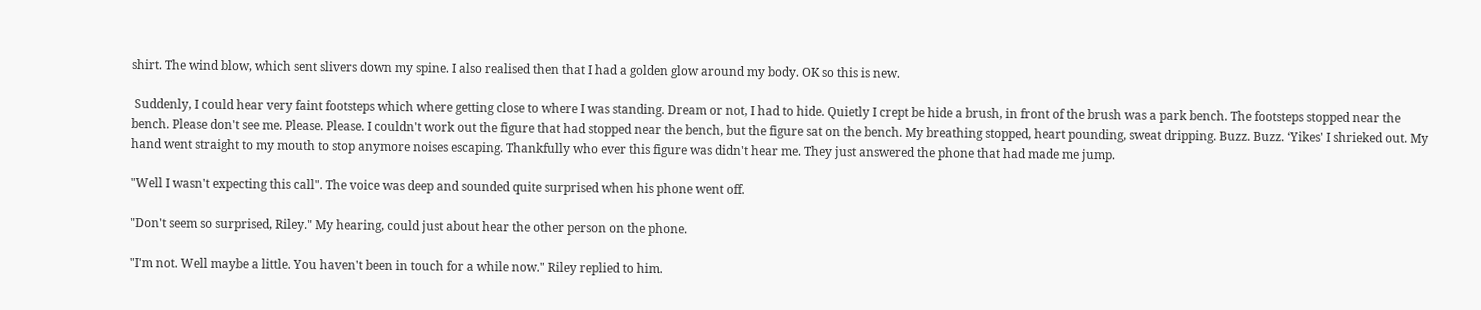shirt. The wind blow, which sent slivers down my spine. I also realised then that I had a golden glow around my body. OK so this is new.

 Suddenly, I could hear very faint footsteps which where getting close to where I was standing. Dream or not, I had to hide. Quietly I crept be hide a brush, in front of the brush was a park bench. The footsteps stopped near the bench. Please don't see me. Please. Please. I couldn't work out the figure that had stopped near the bench, but the figure sat on the bench. My breathing stopped, heart pounding, sweat dripping. Buzz. Buzz. ‘Yikes' I shrieked out. My hand went straight to my mouth to stop anymore noises escaping. Thankfully who ever this figure was didn't hear me. They just answered the phone that had made me jump.

"Well I wasn't expecting this call". The voice was deep and sounded quite surprised when his phone went off.

"Don't seem so surprised, Riley." My hearing, could just about hear the other person on the phone.

"I'm not. Well maybe a little. You haven't been in touch for a while now." Riley replied to him.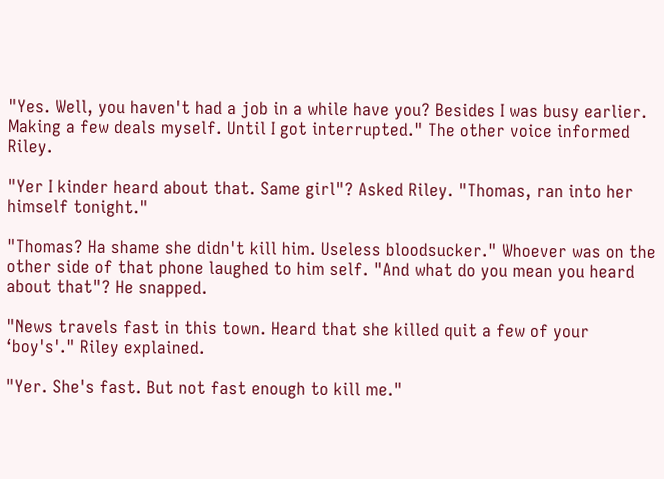"Yes. Well, you haven't had a job in a while have you? Besides I was busy earlier. Making a few deals myself. Until I got interrupted." The other voice informed Riley.

"Yer I kinder heard about that. Same girl"? Asked Riley. "Thomas, ran into her himself tonight."

"Thomas? Ha shame she didn't kill him. Useless bloodsucker." Whoever was on the other side of that phone laughed to him self. "And what do you mean you heard about that"? He snapped.

"News travels fast in this town. Heard that she killed quit a few of your ‘boy's'." Riley explained.

"Yer. She's fast. But not fast enough to kill me."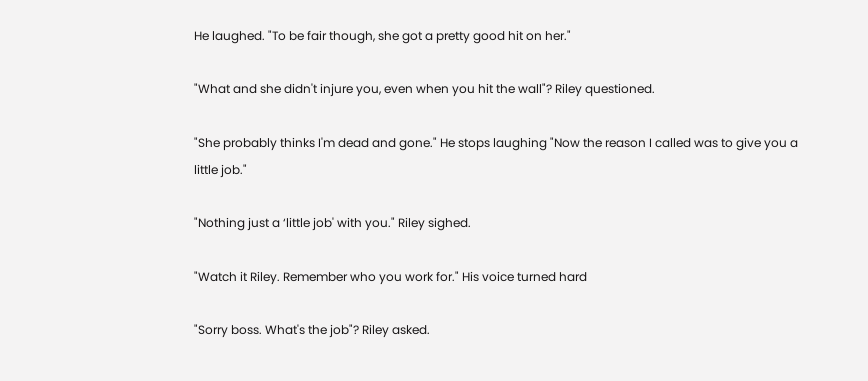He laughed. "To be fair though, she got a pretty good hit on her."

"What and she didn't injure you, even when you hit the wall"? Riley questioned.

"She probably thinks I'm dead and gone." He stops laughing "Now the reason I called was to give you a little job."

"Nothing just a ‘little job' with you." Riley sighed.

"Watch it Riley. Remember who you work for." His voice turned hard

"Sorry boss. What's the job"? Riley asked.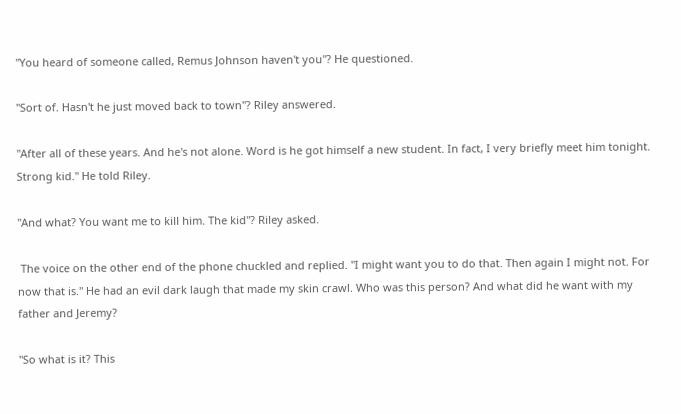"You heard of someone called, Remus Johnson haven't you"? He questioned.

"Sort of. Hasn't he just moved back to town"? Riley answered.

"After all of these years. And he's not alone. Word is he got himself a new student. In fact, I very briefly meet him tonight. Strong kid." He told Riley.

"And what? You want me to kill him. The kid"? Riley asked.

 The voice on the other end of the phone chuckled and replied. "I might want you to do that. Then again I might not. For now that is." He had an evil dark laugh that made my skin crawl. Who was this person? And what did he want with my father and Jeremy?

"So what is it? This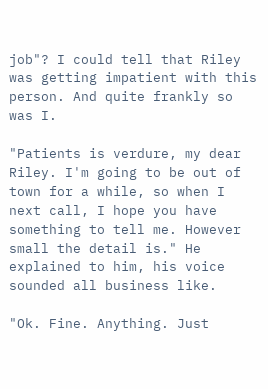job"? I could tell that Riley was getting impatient with this person. And quite frankly so was I.

"Patients is verdure, my dear Riley. I'm going to be out of town for a while, so when I next call, I hope you have something to tell me. However small the detail is." He explained to him, his voice sounded all business like.

"Ok. Fine. Anything. Just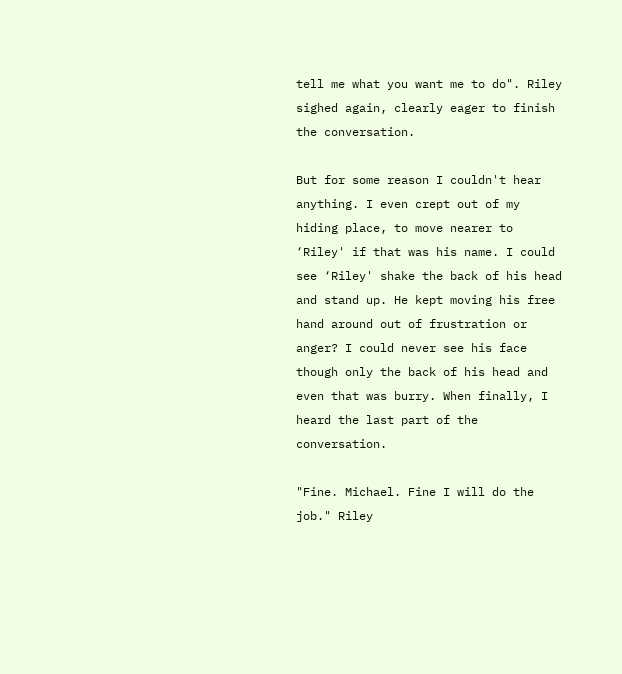tell me what you want me to do". Riley sighed again, clearly eager to finish the conversation.

But for some reason I couldn't hear anything. I even crept out of my hiding place, to move nearer to ‘Riley' if that was his name. I could see ‘Riley' shake the back of his head and stand up. He kept moving his free hand around out of frustration or anger? I could never see his face though only the back of his head and even that was burry. When finally, I heard the last part of the conversation.

"Fine. Michael. Fine I will do the job." Riley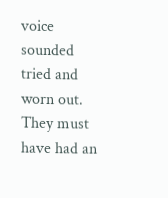voice sounded tried and worn out. They must have had an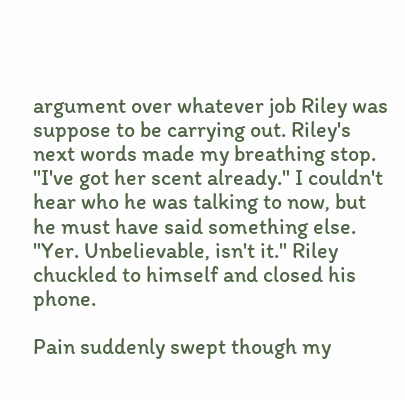argument over whatever job Riley was suppose to be carrying out. Riley's next words made my breathing stop. "I've got her scent already." I couldn't hear who he was talking to now, but he must have said something else. "Yer. Unbelievable, isn't it." Riley chuckled to himself and closed his phone.

Pain suddenly swept though my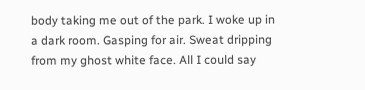body taking me out of the park. I woke up in a dark room. Gasping for air. Sweat dripping from my ghost white face. All I could say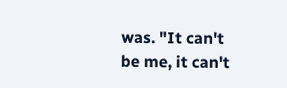was. "It can't be me, it can't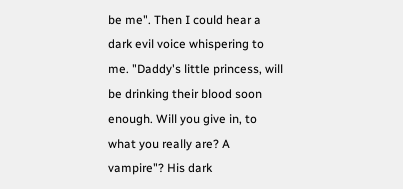be me". Then I could hear a  dark evil voice whispering to me. "Daddy's little princess, will be drinking their blood soon enough. Will you give in, to what you really are? A vampire"? His dark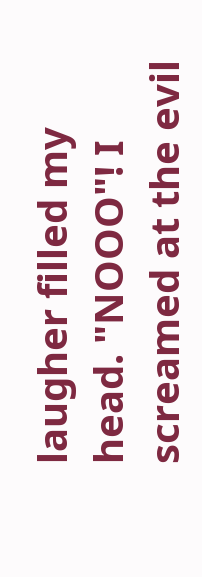laugher filled my head. "NOOO"! I screamed at the evil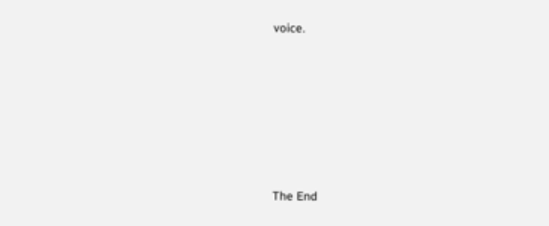voice.






The End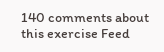140 comments about this exercise Feed